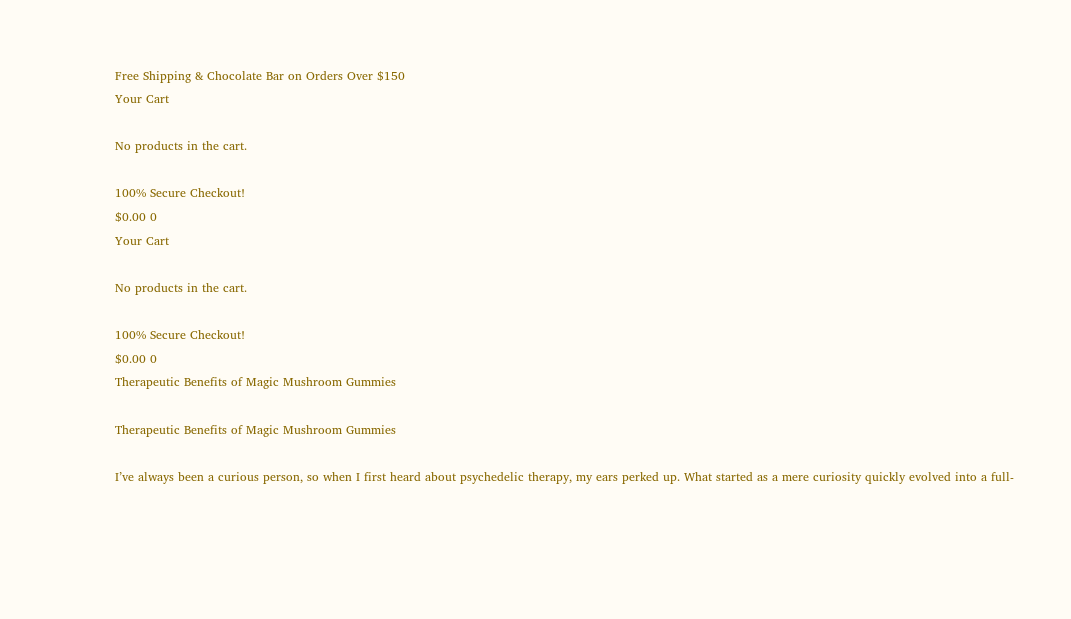Free Shipping & Chocolate Bar on Orders Over $150
Your Cart

No products in the cart.

100% Secure Checkout!
$0.00 0
Your Cart

No products in the cart.

100% Secure Checkout!
$0.00 0
Therapeutic Benefits of Magic Mushroom Gummies

Therapeutic Benefits of Magic Mushroom Gummies

I’ve always been a curious person, so when I first heard about psychedelic therapy, my ears perked up. What started as a mere curiosity quickly evolved into a full-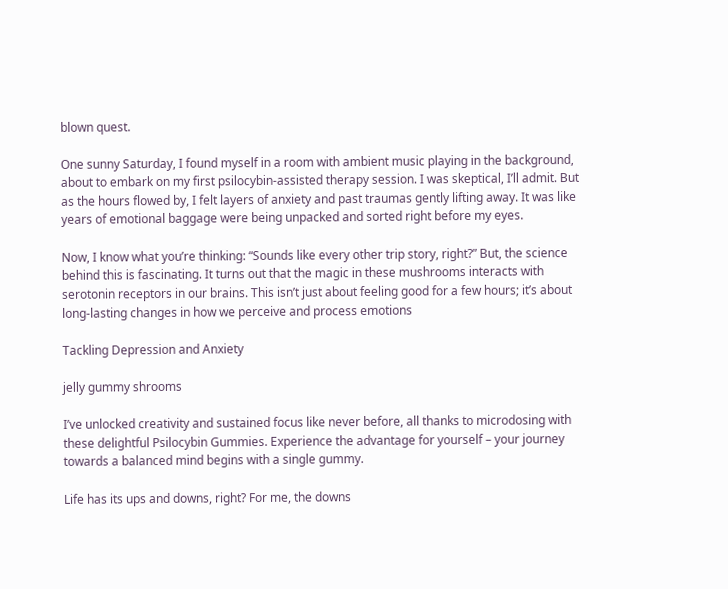blown quest.

One sunny Saturday, I found myself in a room with ambient music playing in the background, about to embark on my first psilocybin-assisted therapy session. I was skeptical, I’ll admit. But as the hours flowed by, I felt layers of anxiety and past traumas gently lifting away. It was like years of emotional baggage were being unpacked and sorted right before my eyes.

Now, I know what you’re thinking: “Sounds like every other trip story, right?” But, the science behind this is fascinating. It turns out that the magic in these mushrooms interacts with serotonin receptors in our brains. This isn’t just about feeling good for a few hours; it’s about long-lasting changes in how we perceive and process emotions

Tackling Depression and Anxiety

jelly gummy shrooms

I’ve unlocked creativity and sustained focus like never before, all thanks to microdosing with these delightful Psilocybin Gummies. Experience the advantage for yourself – your journey towards a balanced mind begins with a single gummy.

Life has its ups and downs, right? For me, the downs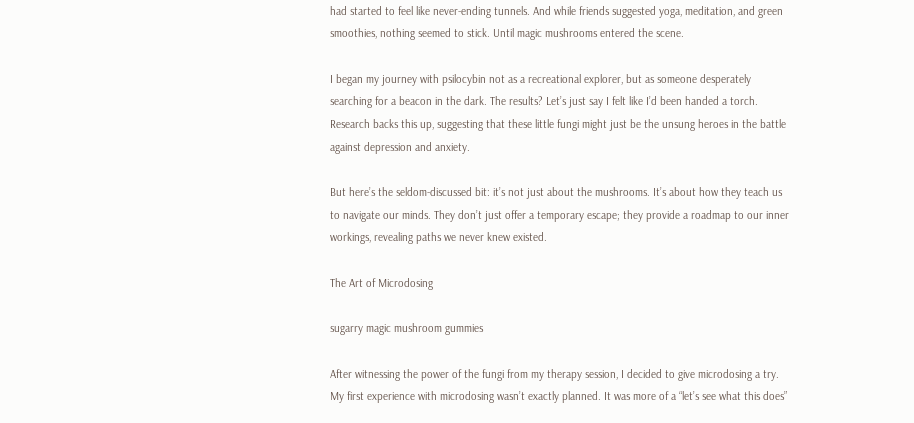had started to feel like never-ending tunnels. And while friends suggested yoga, meditation, and green smoothies, nothing seemed to stick. Until magic mushrooms entered the scene.

I began my journey with psilocybin not as a recreational explorer, but as someone desperately searching for a beacon in the dark. The results? Let’s just say I felt like I’d been handed a torch. Research backs this up, suggesting that these little fungi might just be the unsung heroes in the battle against depression and anxiety.

But here’s the seldom-discussed bit: it’s not just about the mushrooms. It’s about how they teach us to navigate our minds. They don’t just offer a temporary escape; they provide a roadmap to our inner workings, revealing paths we never knew existed.

The Art of Microdosing

sugarry magic mushroom gummies

After witnessing the power of the fungi from my therapy session, I decided to give microdosing a try. My first experience with microdosing wasn’t exactly planned. It was more of a “let’s see what this does”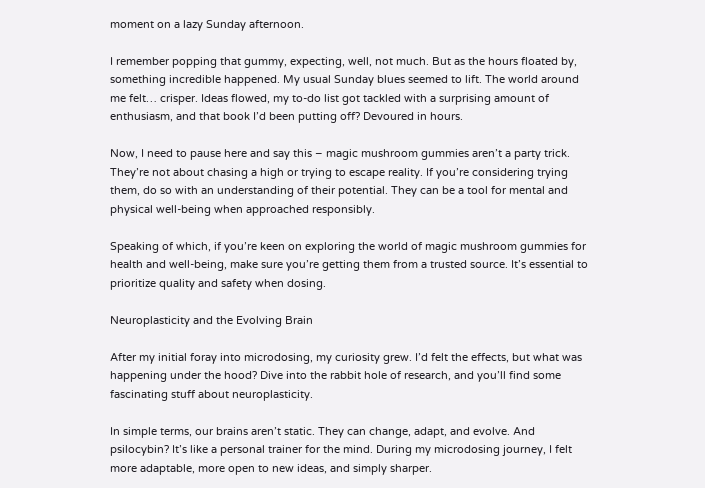moment on a lazy Sunday afternoon.

I remember popping that gummy, expecting, well, not much. But as the hours floated by, something incredible happened. My usual Sunday blues seemed to lift. The world around me felt… crisper. Ideas flowed, my to-do list got tackled with a surprising amount of enthusiasm, and that book I’d been putting off? Devoured in hours.

Now, I need to pause here and say this – magic mushroom gummies aren’t a party trick. They’re not about chasing a high or trying to escape reality. If you’re considering trying them, do so with an understanding of their potential. They can be a tool for mental and physical well-being when approached responsibly.

Speaking of which, if you’re keen on exploring the world of magic mushroom gummies for health and well-being, make sure you’re getting them from a trusted source. It’s essential to prioritize quality and safety when dosing.

Neuroplasticity and the Evolving Brain

After my initial foray into microdosing, my curiosity grew. I’d felt the effects, but what was happening under the hood? Dive into the rabbit hole of research, and you’ll find some fascinating stuff about neuroplasticity.

In simple terms, our brains aren’t static. They can change, adapt, and evolve. And psilocybin? It’s like a personal trainer for the mind. During my microdosing journey, I felt more adaptable, more open to new ideas, and simply sharper.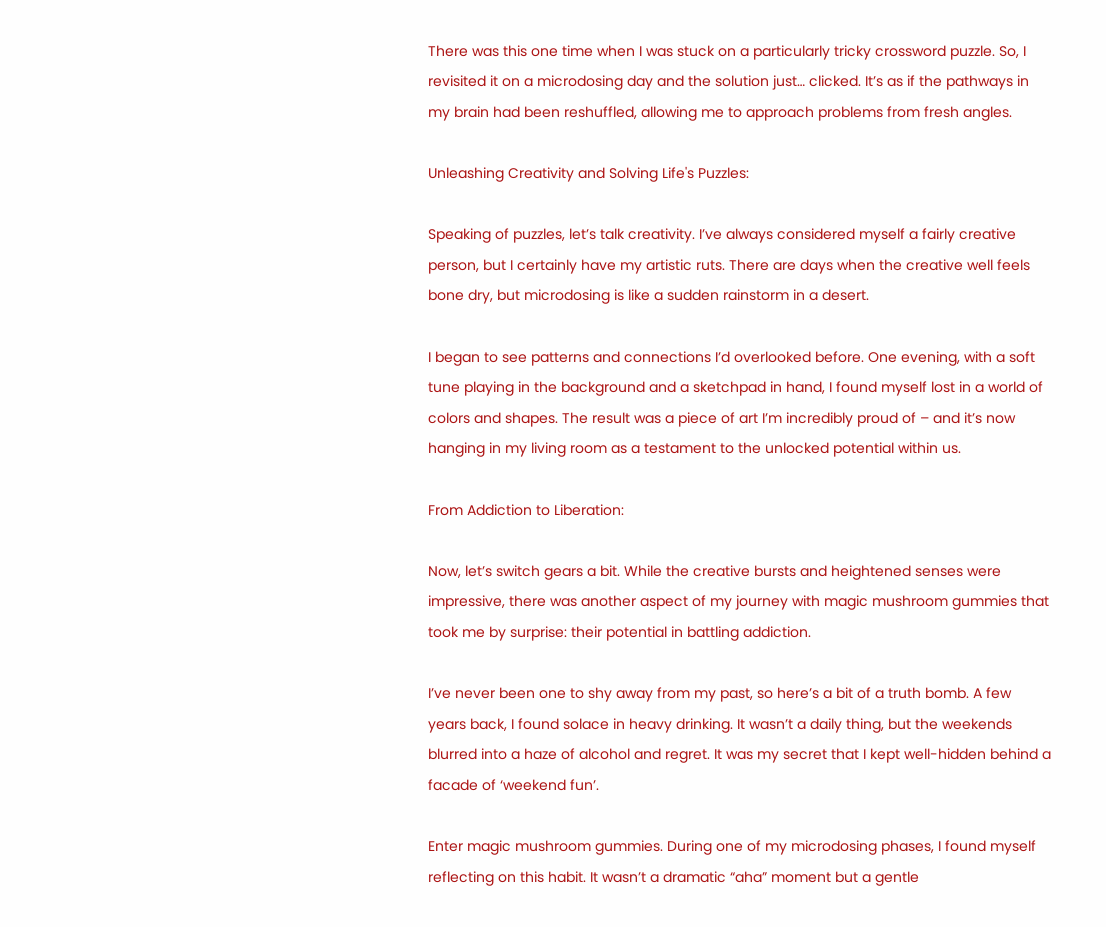There was this one time when I was stuck on a particularly tricky crossword puzzle. So, I revisited it on a microdosing day and the solution just… clicked. It’s as if the pathways in my brain had been reshuffled, allowing me to approach problems from fresh angles.

Unleashing Creativity and Solving Life's Puzzles:

Speaking of puzzles, let’s talk creativity. I’ve always considered myself a fairly creative person, but I certainly have my artistic ruts. There are days when the creative well feels bone dry, but microdosing is like a sudden rainstorm in a desert.

I began to see patterns and connections I’d overlooked before. One evening, with a soft tune playing in the background and a sketchpad in hand, I found myself lost in a world of colors and shapes. The result was a piece of art I’m incredibly proud of – and it’s now hanging in my living room as a testament to the unlocked potential within us.

From Addiction to Liberation:

Now, let’s switch gears a bit. While the creative bursts and heightened senses were impressive, there was another aspect of my journey with magic mushroom gummies that took me by surprise: their potential in battling addiction.

I’ve never been one to shy away from my past, so here’s a bit of a truth bomb. A few years back, I found solace in heavy drinking. It wasn’t a daily thing, but the weekends blurred into a haze of alcohol and regret. It was my secret that I kept well-hidden behind a facade of ‘weekend fun’.

Enter magic mushroom gummies. During one of my microdosing phases, I found myself reflecting on this habit. It wasn’t a dramatic “aha” moment but a gentle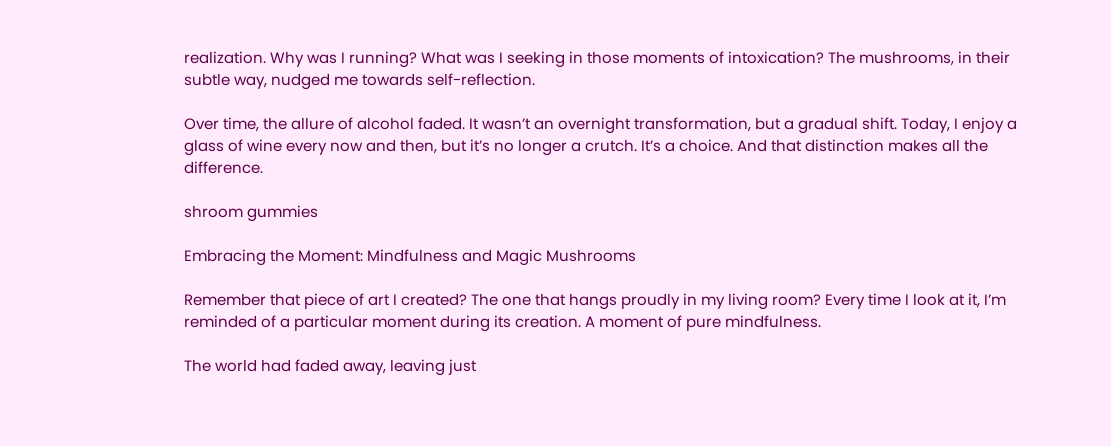realization. Why was I running? What was I seeking in those moments of intoxication? The mushrooms, in their subtle way, nudged me towards self-reflection.

Over time, the allure of alcohol faded. It wasn’t an overnight transformation, but a gradual shift. Today, I enjoy a glass of wine every now and then, but it’s no longer a crutch. It’s a choice. And that distinction makes all the difference.

shroom gummies

Embracing the Moment: Mindfulness and Magic Mushrooms

Remember that piece of art I created? The one that hangs proudly in my living room? Every time I look at it, I’m reminded of a particular moment during its creation. A moment of pure mindfulness.

The world had faded away, leaving just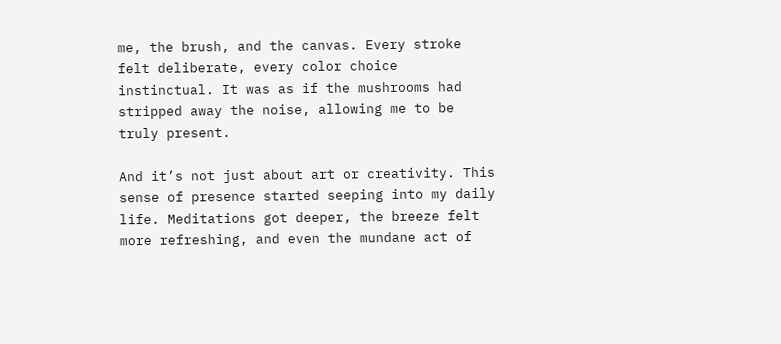me, the brush, and the canvas. Every stroke felt deliberate, every color choice instinctual. It was as if the mushrooms had stripped away the noise, allowing me to be truly present.

And it’s not just about art or creativity. This sense of presence started seeping into my daily life. Meditations got deeper, the breeze felt more refreshing, and even the mundane act of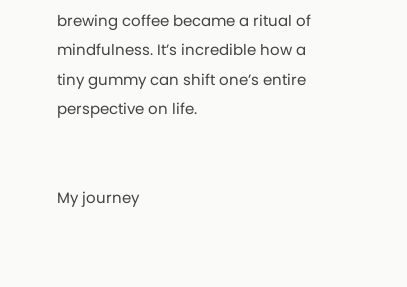brewing coffee became a ritual of mindfulness. It’s incredible how a tiny gummy can shift one’s entire perspective on life.


My journey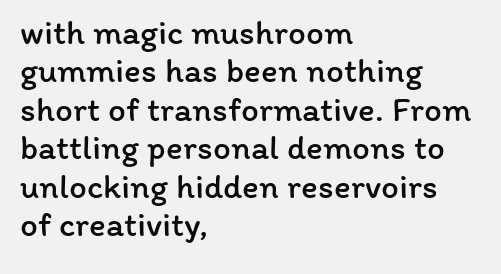with magic mushroom gummies has been nothing short of transformative. From battling personal demons to unlocking hidden reservoirs of creativity,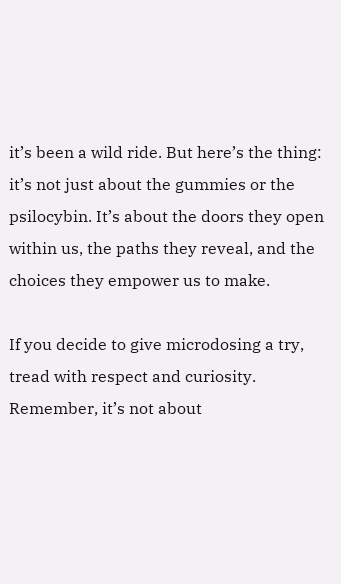it’s been a wild ride. But here’s the thing: it’s not just about the gummies or the psilocybin. It’s about the doors they open within us, the paths they reveal, and the choices they empower us to make.

If you decide to give microdosing a try, tread with respect and curiosity. Remember, it’s not about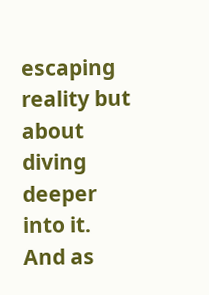escaping reality but about diving deeper into it. And as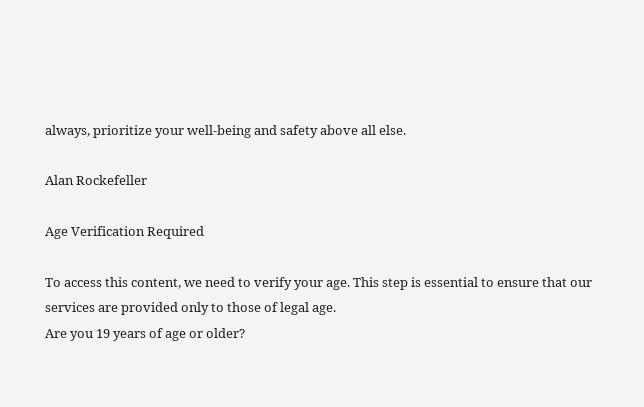always, prioritize your well-being and safety above all else.

Alan Rockefeller

Age Verification Required

To access this content, we need to verify your age. This step is essential to ensure that our services are provided only to those of legal age.
Are you 19 years of age or older?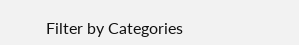Filter by Categories